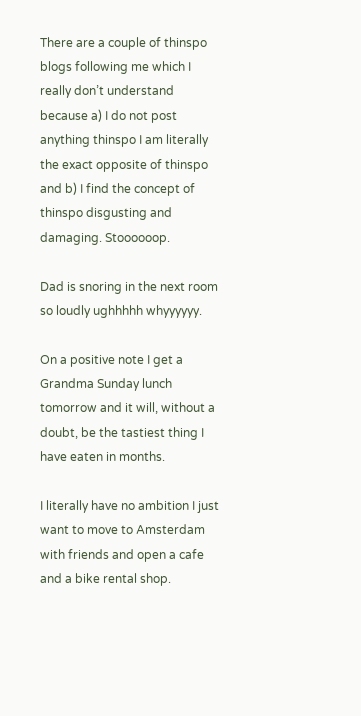There are a couple of thinspo blogs following me which I really don’t understand because a) I do not post anything thinspo I am literally the exact opposite of thinspo and b) I find the concept of thinspo disgusting and damaging. Stoooooop.

Dad is snoring in the next room so loudly ughhhhh whyyyyyy.

On a positive note I get a Grandma Sunday lunch tomorrow and it will, without a doubt, be the tastiest thing I have eaten in months.

I literally have no ambition I just want to move to Amsterdam with friends and open a cafe and a bike rental shop.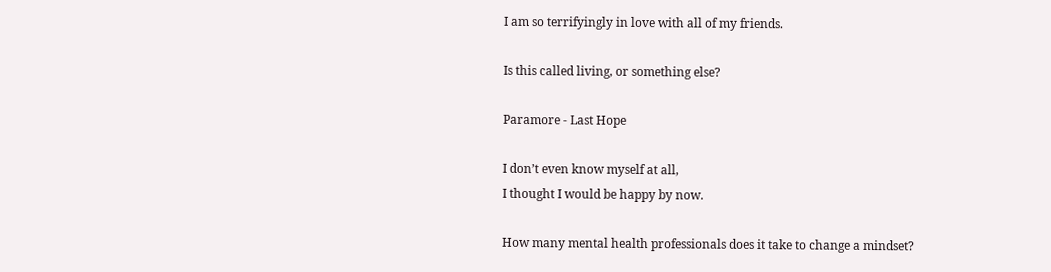I am so terrifyingly in love with all of my friends.

Is this called living, or something else?

Paramore - Last Hope

I don’t even know myself at all,
I thought I would be happy by now.

How many mental health professionals does it take to change a mindset?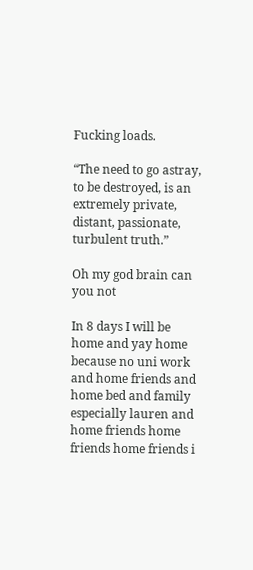Fucking loads.

“The need to go astray, to be destroyed, is an extremely private, distant, passionate, turbulent truth.”

Oh my god brain can you not

In 8 days I will be home and yay home because no uni work and home friends and home bed and family especially lauren and home friends home friends home friends i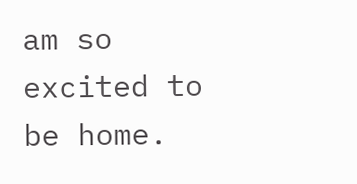am so excited to be home.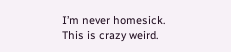I’m never homesick. This is crazy weird.